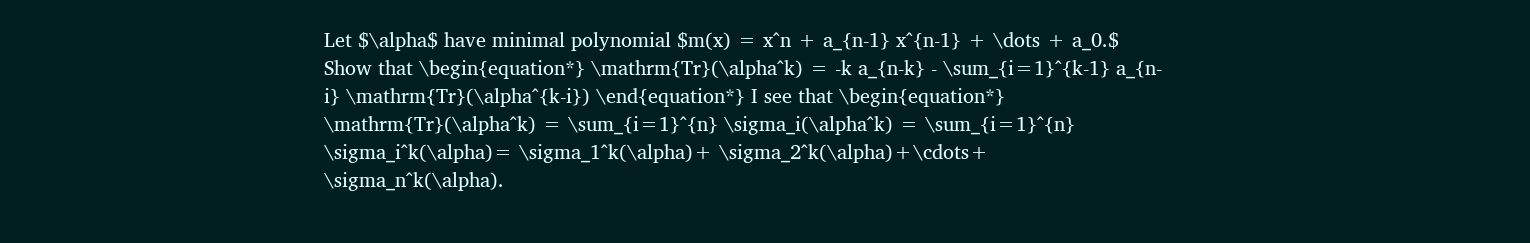Let $\alpha$ have minimal polynomial $m(x) = x^n + a_{n-1} x^{n-1} + \dots + a_0.$ Show that \begin{equation*} \mathrm{Tr}(\alpha^k) = -k a_{n-k} - \sum_{i=1}^{k-1} a_{n-i} \mathrm{Tr}(\alpha^{k-i}) \end{equation*} I see that \begin{equation*} \mathrm{Tr}(\alpha^k) = \sum_{i=1}^{n} \sigma_i(\alpha^k) = \sum_{i=1}^{n} \sigma_i^k(\alpha)= \sigma_1^k(\alpha)+ \sigma_2^k(\alpha)+\cdots+ \sigma_n^k(\alpha).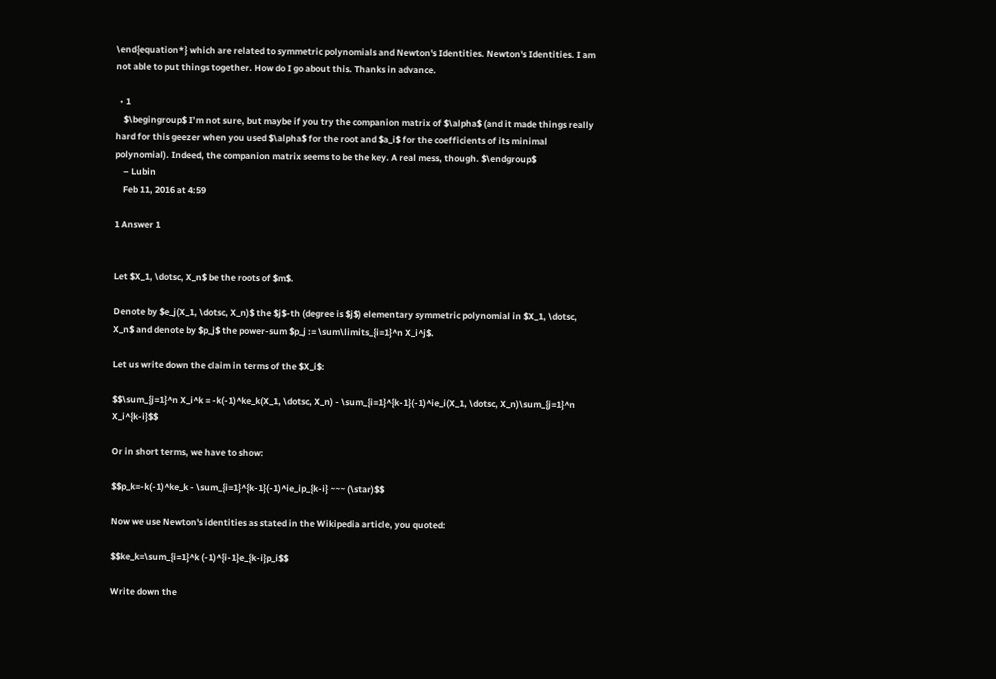\end{equation*} which are related to symmetric polynomials and Newton's Identities. Newton's Identities. I am not able to put things together. How do I go about this. Thanks in advance.

  • 1
    $\begingroup$ I’m not sure, but maybe if you try the companion matrix of $\alpha$ (and it made things really hard for this geezer when you used $\alpha$ for the root and $a_i$ for the coefficients of its minimal polynomial). Indeed, the companion matrix seems to be the key. A real mess, though. $\endgroup$
    – Lubin
    Feb 11, 2016 at 4:59

1 Answer 1


Let $X_1, \dotsc, X_n$ be the roots of $m$.

Denote by $e_j(X_1, \dotsc, X_n)$ the $j$-th (degree is $j$) elementary symmetric polynomial in $X_1, \dotsc, X_n$ and denote by $p_j$ the power-sum $p_j := \sum\limits_{i=1}^n X_i^j$.

Let us write down the claim in terms of the $X_i$:

$$\sum_{j=1}^n X_i^k = -k(-1)^ke_k(X_1, \dotsc, X_n) - \sum_{i=1}^{k-1}(-1)^ie_i(X_1, \dotsc, X_n)\sum_{j=1}^n X_i^{k-i}$$

Or in short terms, we have to show:

$$p_k=-k(-1)^ke_k - \sum_{i=1}^{k-1}(-1)^ie_ip_{k-i} ~~~ (\star)$$

Now we use Newton's identities as stated in the Wikipedia article, you quoted:

$$ke_k=\sum_{i=1}^k (-1)^{i-1}e_{k-i}p_i$$

Write down the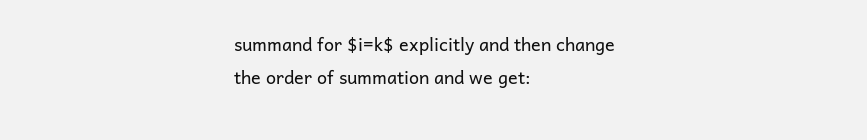summand for $i=k$ explicitly and then change the order of summation and we get: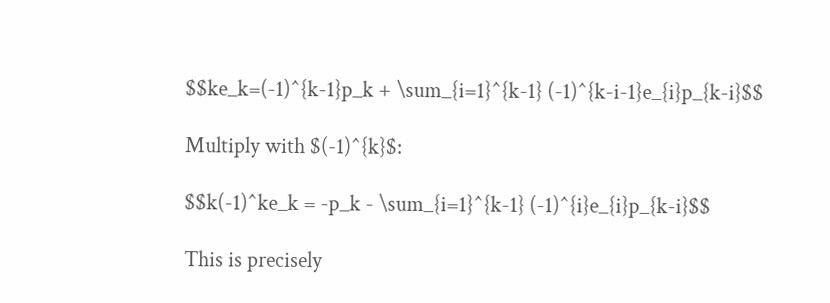$$ke_k=(-1)^{k-1}p_k + \sum_{i=1}^{k-1} (-1)^{k-i-1}e_{i}p_{k-i}$$

Multiply with $(-1)^{k}$:

$$k(-1)^ke_k = -p_k - \sum_{i=1}^{k-1} (-1)^{i}e_{i}p_{k-i}$$

This is precisely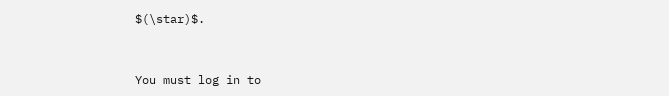$(\star)$.


You must log in to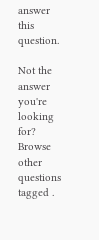answer this question.

Not the answer you're looking for? Browse other questions tagged .